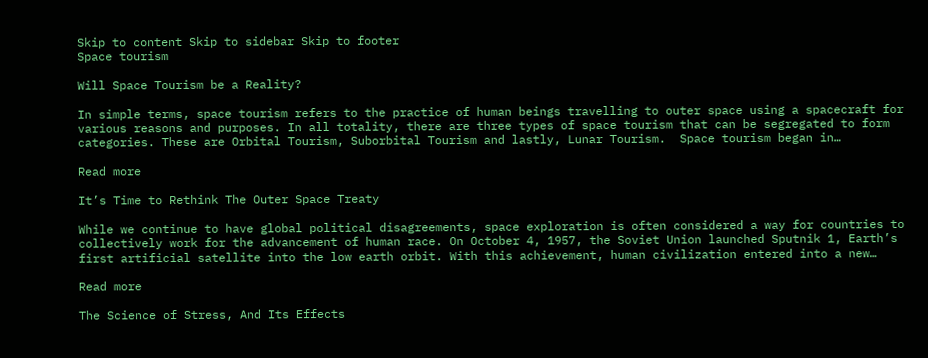Skip to content Skip to sidebar Skip to footer
Space tourism

Will Space Tourism be a Reality?

In simple terms, space tourism refers to the practice of human beings travelling to outer space using a spacecraft for various reasons and purposes. In all totality, there are three types of space tourism that can be segregated to form categories. These are Orbital Tourism, Suborbital Tourism and lastly, Lunar Tourism.  Space tourism began in…

Read more

It’s Time to Rethink The Outer Space Treaty

While we continue to have global political disagreements, space exploration is often considered a way for countries to collectively work for the advancement of human race. On October 4, 1957, the Soviet Union launched Sputnik 1, Earth’s first artificial satellite into the low earth orbit. With this achievement, human civilization entered into a new…

Read more

The Science of Stress, And Its Effects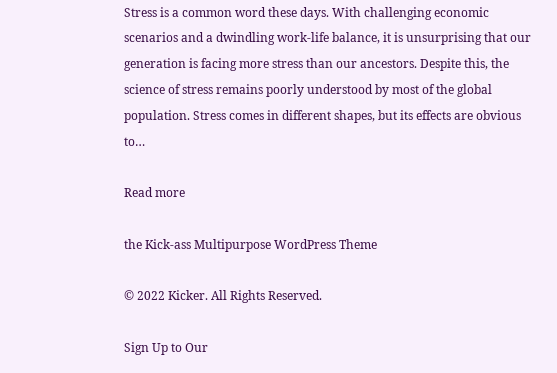Stress is a common word these days. With challenging economic scenarios and a dwindling work-life balance, it is unsurprising that our generation is facing more stress than our ancestors. Despite this, the science of stress remains poorly understood by most of the global population. Stress comes in different shapes, but its effects are obvious to…

Read more

the Kick-ass Multipurpose WordPress Theme

© 2022 Kicker. All Rights Reserved.

Sign Up to Our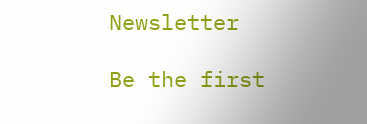Newsletter

Be the first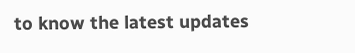to know the latest updates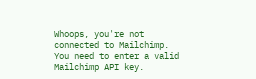Whoops, you're not connected to Mailchimp. You need to enter a valid Mailchimp API key.